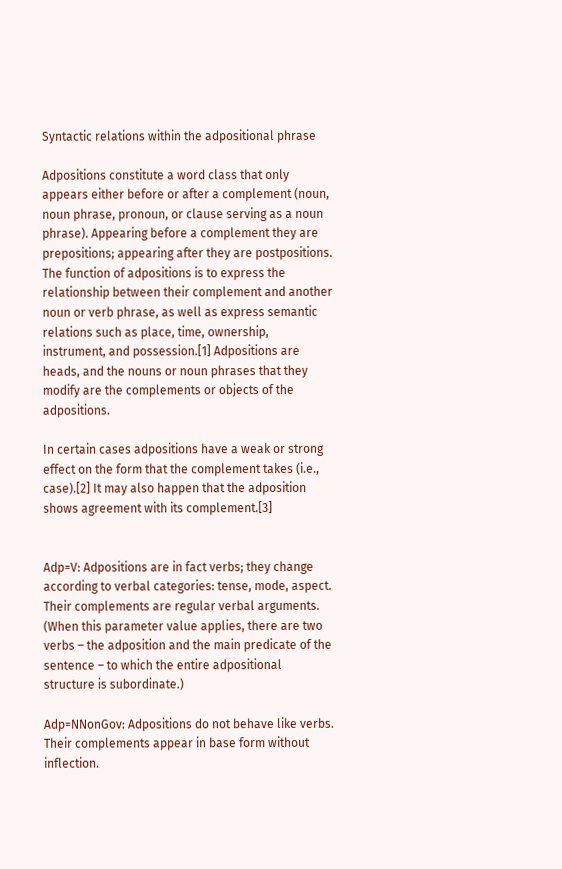Syntactic relations within the adpositional phrase

Adpositions constitute a word class that only appears either before or after a complement (noun, noun phrase, pronoun, or clause serving as a noun phrase). Appearing before a complement they are prepositions; appearing after they are postpositions. The function of adpositions is to express the relationship between their complement and another noun or verb phrase, as well as express semantic relations such as place, time, ownership, instrument, and possession.[1] Adpositions are heads, and the nouns or noun phrases that they modify are the complements or objects of the adpositions.

In certain cases adpositions have a weak or strong effect on the form that the complement takes (i.e., case).[2] It may also happen that the adposition shows agreement with its complement.[3]


Adp=V: Adpositions are in fact verbs; they change according to verbal categories: tense, mode, aspect. Their complements are regular verbal arguments. (When this parameter value applies, there are two verbs – the adposition and the main predicate of the sentence – to which the entire adpositional structure is subordinate.)

Adp=NNonGov: Adpositions do not behave like verbs. Their complements appear in base form without inflection.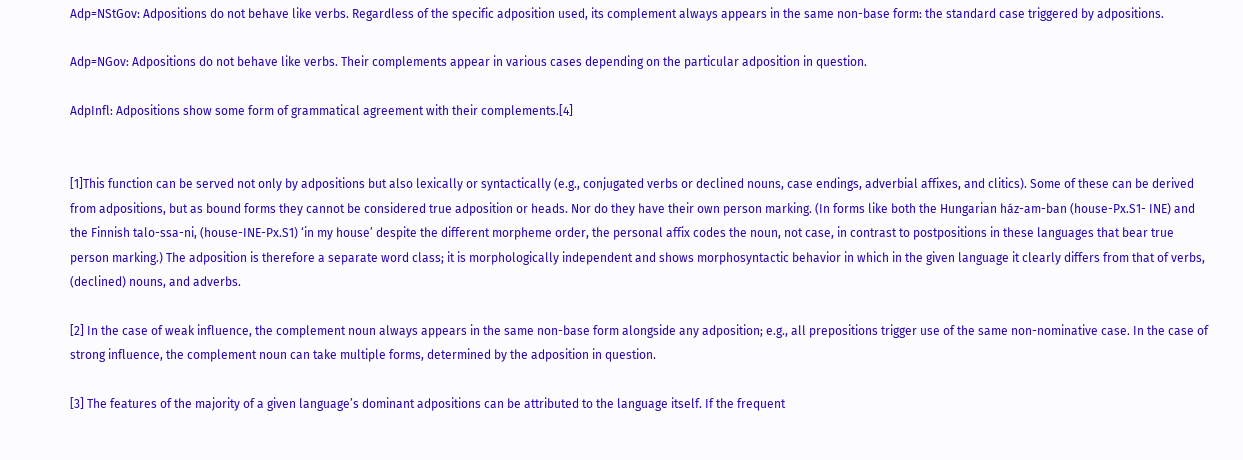Adp=NStGov: Adpositions do not behave like verbs. Regardless of the specific adposition used, its complement always appears in the same non-base form: the standard case triggered by adpositions.

Adp=NGov: Adpositions do not behave like verbs. Their complements appear in various cases depending on the particular adposition in question.

AdpInfl: Adpositions show some form of grammatical agreement with their complements.[4]


[1]This function can be served not only by adpositions but also lexically or syntactically (e.g., conjugated verbs or declined nouns, case endings, adverbial affixes, and clitics). Some of these can be derived from adpositions, but as bound forms they cannot be considered true adposition or heads. Nor do they have their own person marking. (In forms like both the Hungarian ház-am-ban (house-Px.S1- INE) and the Finnish talo-ssa-ni, (house-INE-Px.S1) ‘in my house’ despite the different morpheme order, the personal affix codes the noun, not case, in contrast to postpositions in these languages that bear true person marking.) The adposition is therefore a separate word class; it is morphologically independent and shows morphosyntactic behavior in which in the given language it clearly differs from that of verbs, (declined) nouns, and adverbs.

[2] In the case of weak influence, the complement noun always appears in the same non-base form alongside any adposition; e.g., all prepositions trigger use of the same non-nominative case. In the case of strong influence, the complement noun can take multiple forms, determined by the adposition in question.

[3] The features of the majority of a given language’s dominant adpositions can be attributed to the language itself. If the frequent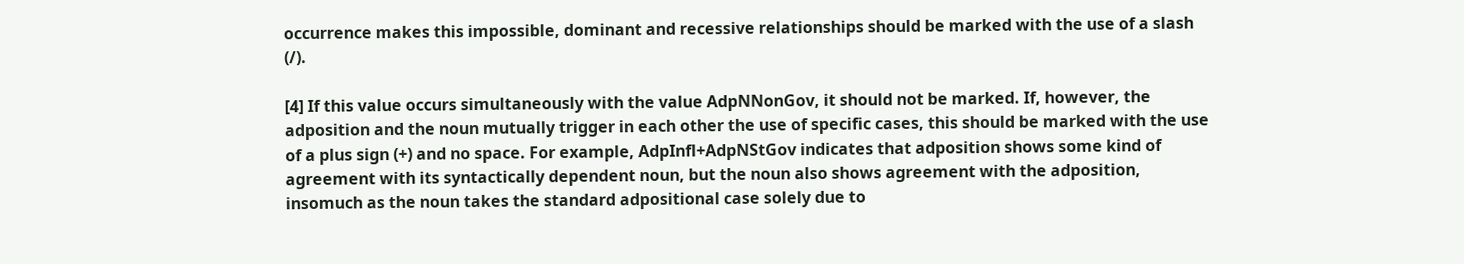occurrence makes this impossible, dominant and recessive relationships should be marked with the use of a slash (/).

[4] If this value occurs simultaneously with the value AdpNNonGov, it should not be marked. If, however, the adposition and the noun mutually trigger in each other the use of specific cases, this should be marked with the use of a plus sign (+) and no space. For example, AdpInfl+AdpNStGov indicates that adposition shows some kind of agreement with its syntactically dependent noun, but the noun also shows agreement with the adposition, insomuch as the noun takes the standard adpositional case solely due to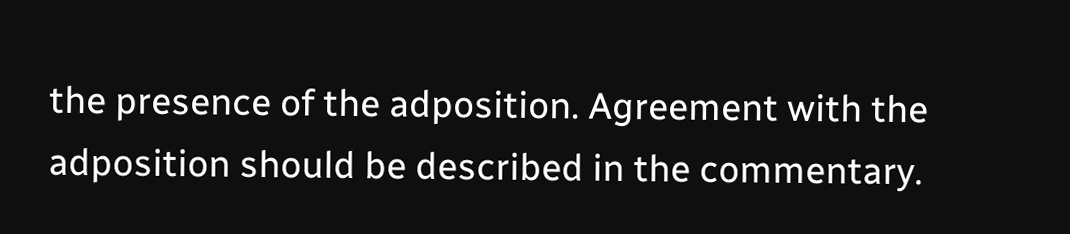the presence of the adposition. Agreement with the adposition should be described in the commentary.